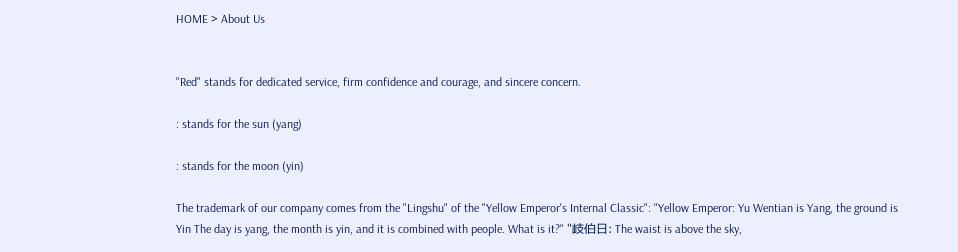HOME > About Us


"Red" stands for dedicated service, firm confidence and courage, and sincere concern.

: stands for the sun (yang)

: stands for the moon (yin)

The trademark of our company comes from the "Lingshu" of the "Yellow Emperor's Internal Classic": "Yellow Emperor: Yu Wentian is Yang, the ground is Yin The day is yang, the month is yin, and it is combined with people. What is it?" "岐伯日: The waist is above the sky,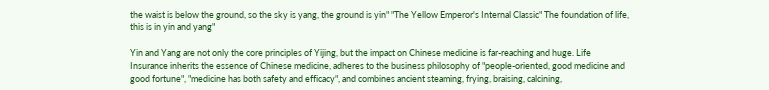the waist is below the ground, so the sky is yang, the ground is yin" "The Yellow Emperor's Internal Classic" The foundation of life, this is in yin and yang"

Yin and Yang are not only the core principles of Yijing, but the impact on Chinese medicine is far-reaching and huge. Life Insurance inherits the essence of Chinese medicine, adheres to the business philosophy of "people-oriented, good medicine and good fortune", "medicine has both safety and efficacy", and combines ancient steaming, frying, braising, calcining,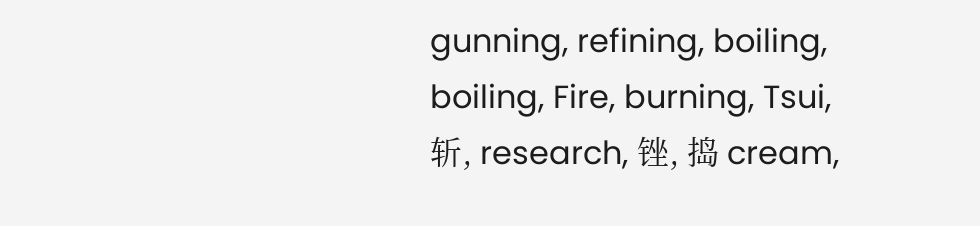gunning, refining, boiling, boiling, Fire, burning, Tsui, 斩, research, 锉, 捣 cream,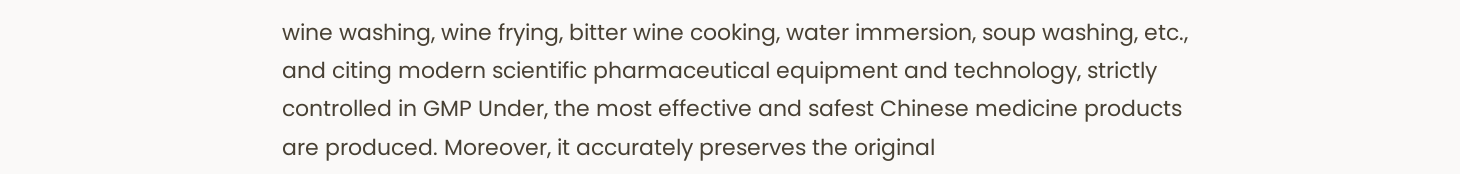wine washing, wine frying, bitter wine cooking, water immersion, soup washing, etc., and citing modern scientific pharmaceutical equipment and technology, strictly controlled in GMP Under, the most effective and safest Chinese medicine products are produced. Moreover, it accurately preserves the original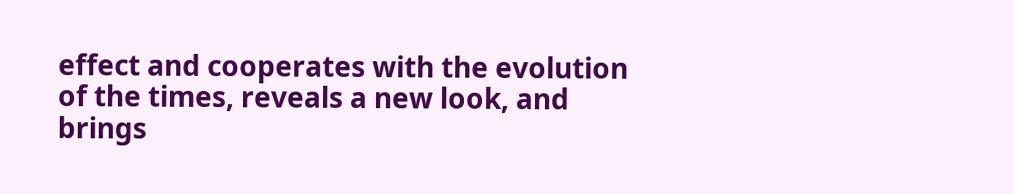effect and cooperates with the evolution of the times, reveals a new look, and brings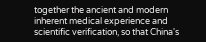together the ancient and modern inherent medical experience and scientific verification, so that China's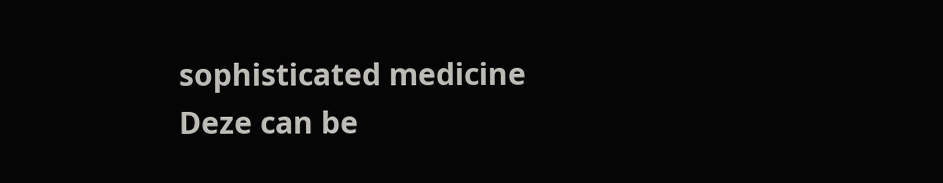sophisticated medicine Deze can be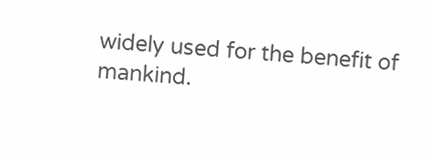widely used for the benefit of mankind.